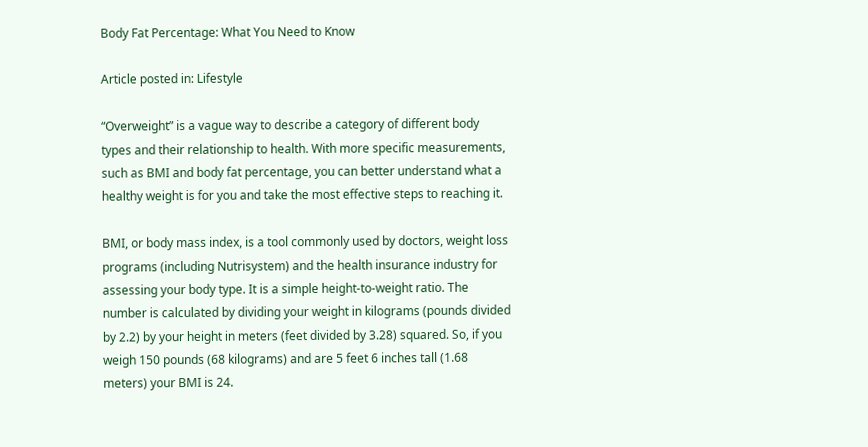Body Fat Percentage: What You Need to Know

Article posted in: Lifestyle

“Overweight” is a vague way to describe a category of different body types and their relationship to health. With more specific measurements, such as BMI and body fat percentage, you can better understand what a healthy weight is for you and take the most effective steps to reaching it.

BMI, or body mass index, is a tool commonly used by doctors, weight loss programs (including Nutrisystem) and the health insurance industry for assessing your body type. It is a simple height-to-weight ratio. The number is calculated by dividing your weight in kilograms (pounds divided by 2.2) by your height in meters (feet divided by 3.28) squared. So, if you weigh 150 pounds (68 kilograms) and are 5 feet 6 inches tall (1.68 meters) your BMI is 24.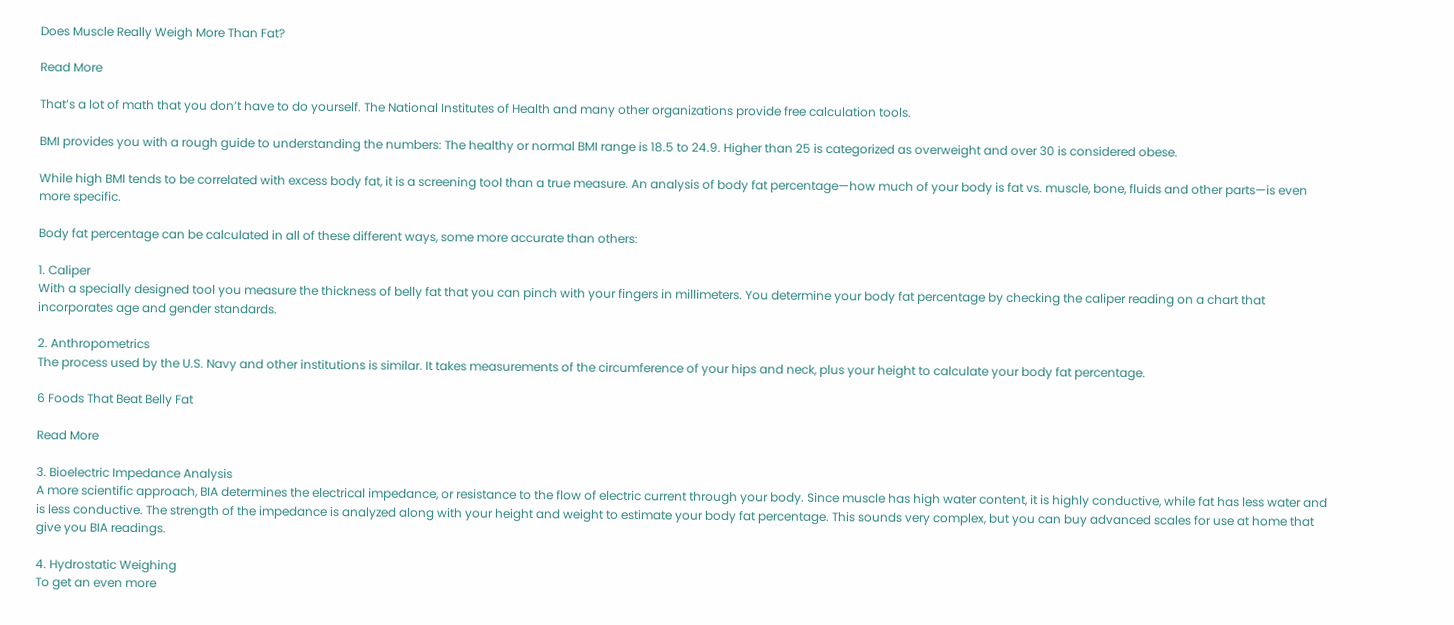Does Muscle Really Weigh More Than Fat?

Read More

That’s a lot of math that you don’t have to do yourself. The National Institutes of Health and many other organizations provide free calculation tools.

BMI provides you with a rough guide to understanding the numbers: The healthy or normal BMI range is 18.5 to 24.9. Higher than 25 is categorized as overweight and over 30 is considered obese.

While high BMI tends to be correlated with excess body fat, it is a screening tool than a true measure. An analysis of body fat percentage—how much of your body is fat vs. muscle, bone, fluids and other parts—is even more specific.

Body fat percentage can be calculated in all of these different ways, some more accurate than others:

1. Caliper
With a specially designed tool you measure the thickness of belly fat that you can pinch with your fingers in millimeters. You determine your body fat percentage by checking the caliper reading on a chart that incorporates age and gender standards.

2. Anthropometrics
The process used by the U.S. Navy and other institutions is similar. It takes measurements of the circumference of your hips and neck, plus your height to calculate your body fat percentage.

6 Foods That Beat Belly Fat

Read More

3. Bioelectric Impedance Analysis
A more scientific approach, BIA determines the electrical impedance, or resistance to the flow of electric current through your body. Since muscle has high water content, it is highly conductive, while fat has less water and is less conductive. The strength of the impedance is analyzed along with your height and weight to estimate your body fat percentage. This sounds very complex, but you can buy advanced scales for use at home that give you BIA readings.

4. Hydrostatic Weighing
To get an even more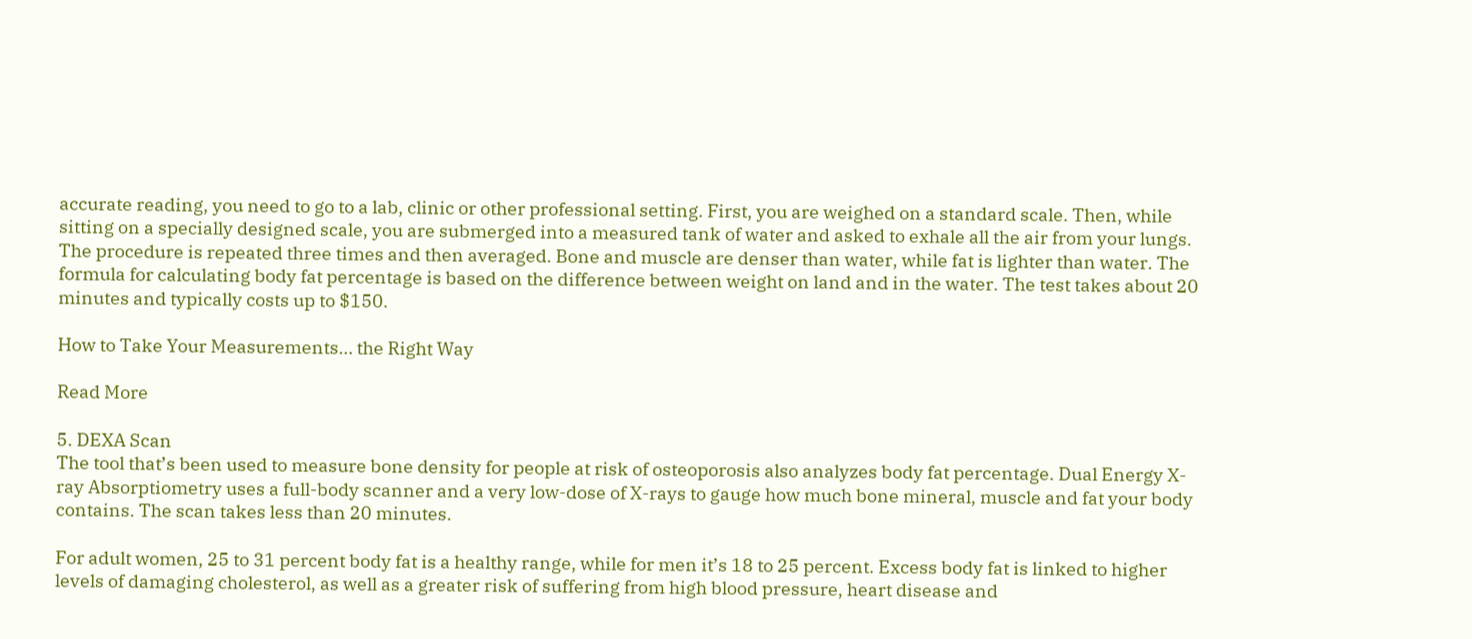accurate reading, you need to go to a lab, clinic or other professional setting. First, you are weighed on a standard scale. Then, while sitting on a specially designed scale, you are submerged into a measured tank of water and asked to exhale all the air from your lungs. The procedure is repeated three times and then averaged. Bone and muscle are denser than water, while fat is lighter than water. The formula for calculating body fat percentage is based on the difference between weight on land and in the water. The test takes about 20 minutes and typically costs up to $150.

How to Take Your Measurements… the Right Way

Read More

5. DEXA Scan
The tool that’s been used to measure bone density for people at risk of osteoporosis also analyzes body fat percentage. Dual Energy X-ray Absorptiometry uses a full-body scanner and a very low-dose of X-rays to gauge how much bone mineral, muscle and fat your body contains. The scan takes less than 20 minutes.

For adult women, 25 to 31 percent body fat is a healthy range, while for men it’s 18 to 25 percent. Excess body fat is linked to higher levels of damaging cholesterol, as well as a greater risk of suffering from high blood pressure, heart disease and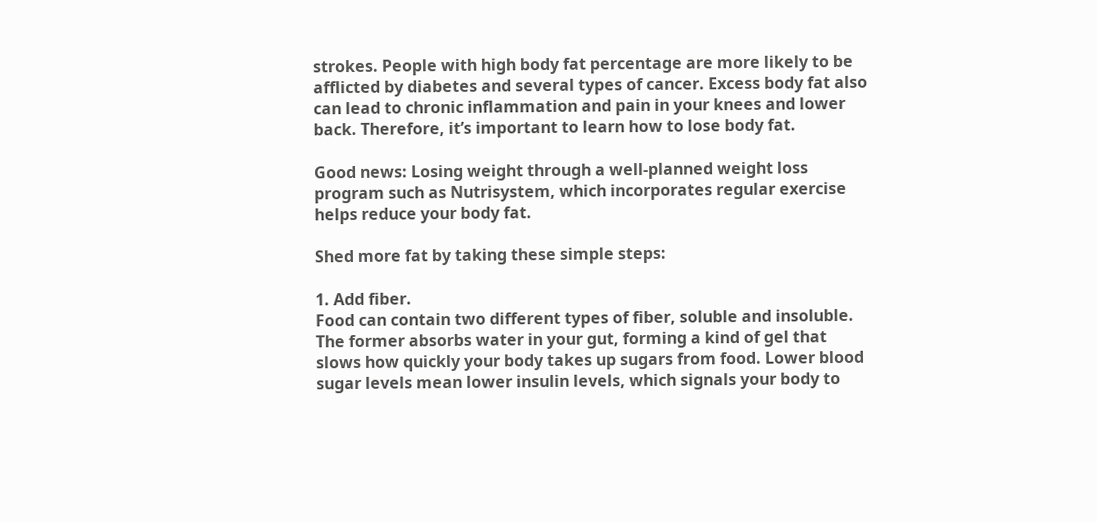strokes. People with high body fat percentage are more likely to be afflicted by diabetes and several types of cancer. Excess body fat also can lead to chronic inflammation and pain in your knees and lower back. Therefore, it’s important to learn how to lose body fat.

Good news: Losing weight through a well-planned weight loss program such as Nutrisystem, which incorporates regular exercise helps reduce your body fat.

Shed more fat by taking these simple steps:

1. Add fiber.
Food can contain two different types of fiber, soluble and insoluble. The former absorbs water in your gut, forming a kind of gel that slows how quickly your body takes up sugars from food. Lower blood sugar levels mean lower insulin levels, which signals your body to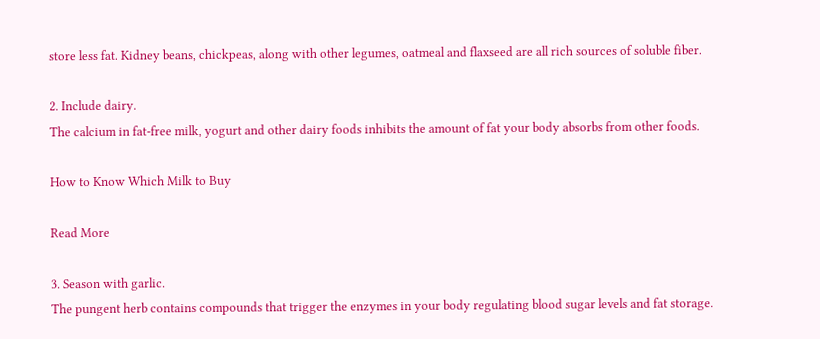store less fat. Kidney beans, chickpeas, along with other legumes, oatmeal and flaxseed are all rich sources of soluble fiber.

2. Include dairy.
The calcium in fat-free milk, yogurt and other dairy foods inhibits the amount of fat your body absorbs from other foods.

How to Know Which Milk to Buy

Read More

3. Season with garlic.
The pungent herb contains compounds that trigger the enzymes in your body regulating blood sugar levels and fat storage.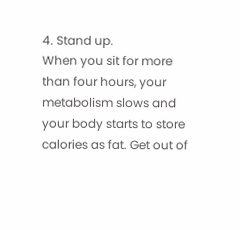4. Stand up.
When you sit for more than four hours, your metabolism slows and your body starts to store calories as fat. Get out of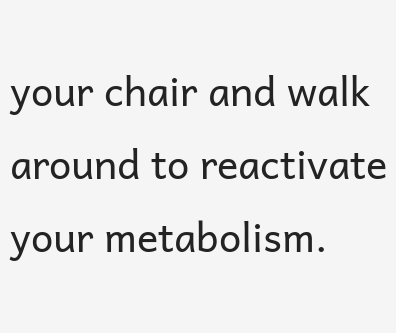your chair and walk around to reactivate your metabolism.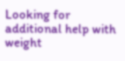Looking for additional help with weight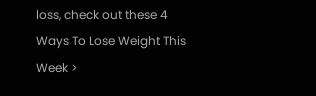loss, check out these 4 Ways To Lose Weight This Week >